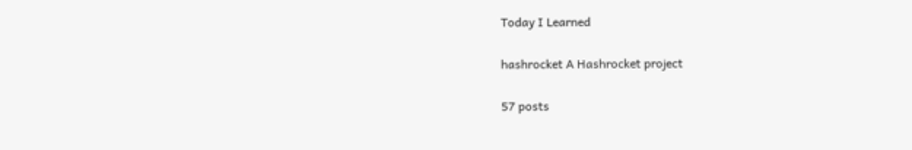Today I Learned

hashrocket A Hashrocket project

57 posts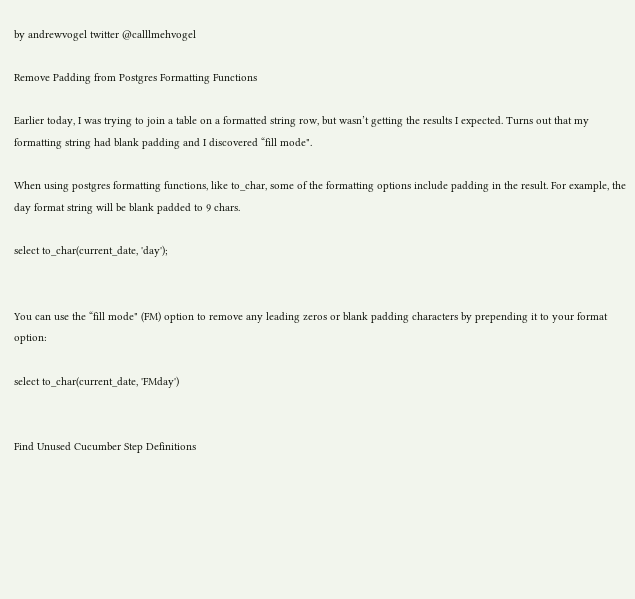by andrewvogel twitter @calllmehvogel

Remove Padding from Postgres Formatting Functions

Earlier today, I was trying to join a table on a formatted string row, but wasn’t getting the results I expected. Turns out that my formatting string had blank padding and I discovered “fill mode".

When using postgres formatting functions, like to_char, some of the formatting options include padding in the result. For example, the day format string will be blank padded to 9 chars.

select to_char(current_date, 'day');


You can use the “fill mode" (FM) option to remove any leading zeros or blank padding characters by prepending it to your format option:

select to_char(current_date, 'FMday')


Find Unused Cucumber Step Definitions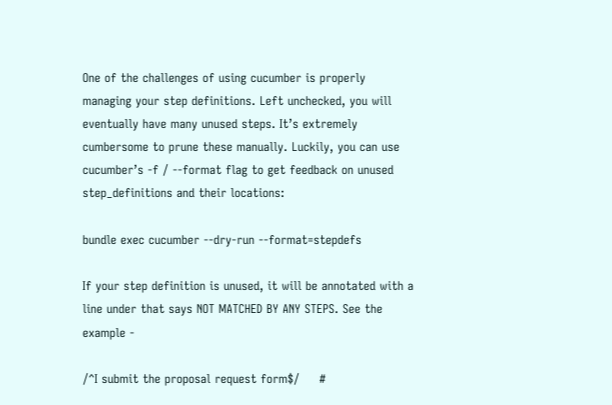One of the challenges of using cucumber is properly managing your step definitions. Left unchecked, you will eventually have many unused steps. It’s extremely cumbersome to prune these manually. Luckily, you can use cucumber’s -f / --format flag to get feedback on unused step_definitions and their locations:

bundle exec cucumber --dry-run --format=stepdefs

If your step definition is unused, it will be annotated with a line under that says NOT MATCHED BY ANY STEPS. See the example -

/^I submit the proposal request form$/     #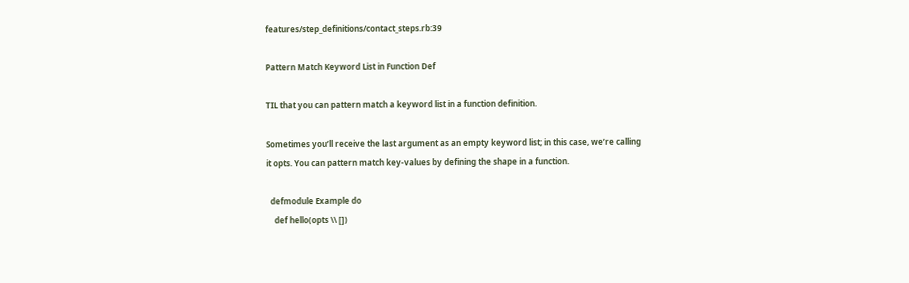features/step_definitions/contact_steps.rb:39

Pattern Match Keyword List in Function Def

TIL that you can pattern match a keyword list in a function definition.

Sometimes you’ll receive the last argument as an empty keyword list; in this case, we’re calling it opts. You can pattern match key-values by defining the shape in a function.

  defmodule Example do
    def hello(opts \\ [])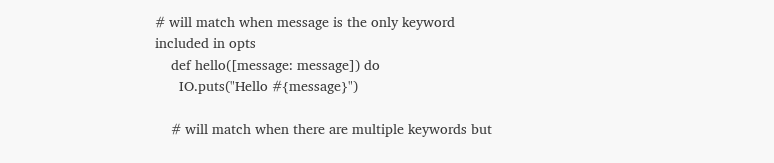# will match when message is the only keyword included in opts
    def hello([message: message]) do
      IO.puts("Hello #{message}")

    # will match when there are multiple keywords but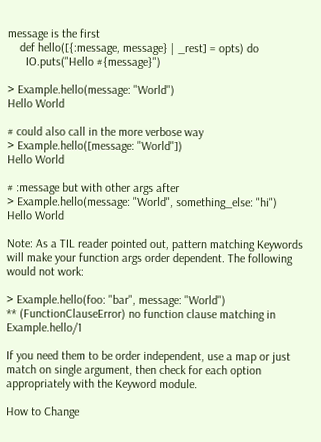message is the first
    def hello([{:message, message} | _rest] = opts) do
      IO.puts("Hello #{message}")

> Example.hello(message: "World")
Hello World

# could also call in the more verbose way
> Example.hello([message: "World"])
Hello World

# :message but with other args after
> Example.hello(message: "World", something_else: "hi")
Hello World

Note: As a TIL reader pointed out, pattern matching Keywords will make your function args order dependent. The following would not work:

> Example.hello(foo: "bar", message: "World")
** (FunctionClauseError) no function clause matching in Example.hello/1

If you need them to be order independent, use a map or just match on single argument, then check for each option appropriately with the Keyword module.

How to Change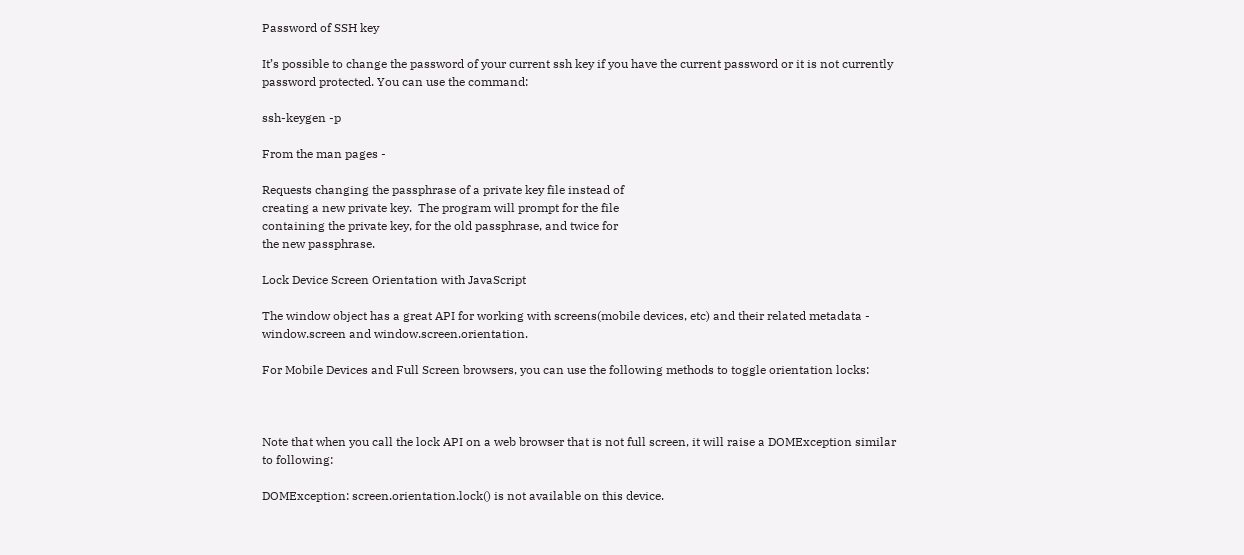Password of SSH key

It’s possible to change the password of your current ssh key if you have the current password or it is not currently password protected. You can use the command:

ssh-keygen -p

From the man pages -

Requests changing the passphrase of a private key file instead of
creating a new private key.  The program will prompt for the file
containing the private key, for the old passphrase, and twice for
the new passphrase.

Lock Device Screen Orientation with JavaScript

The window object has a great API for working with screens(mobile devices, etc) and their related metadata - window.screen and window.screen.orientation.

For Mobile Devices and Full Screen browsers, you can use the following methods to toggle orientation locks:



Note that when you call the lock API on a web browser that is not full screen, it will raise a DOMException similar to following:

DOMException: screen.orientation.lock() is not available on this device.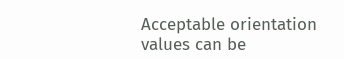Acceptable orientation values can be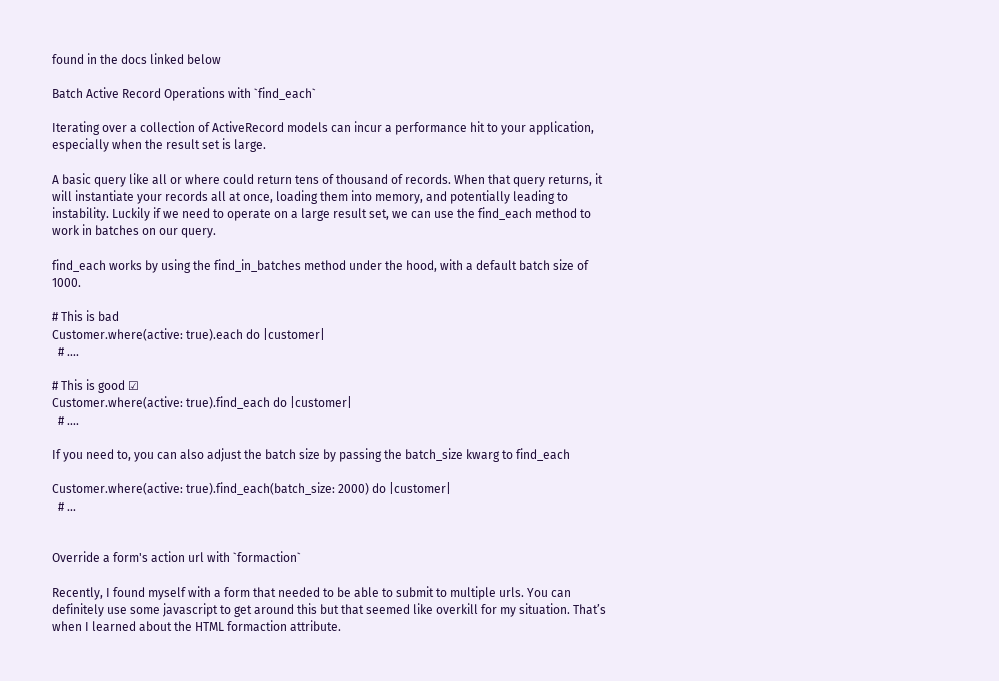found in the docs linked below

Batch Active Record Operations with `find_each`

Iterating over a collection of ActiveRecord models can incur a performance hit to your application, especially when the result set is large.

A basic query like all or where could return tens of thousand of records. When that query returns, it will instantiate your records all at once, loading them into memory, and potentially leading to instability. Luckily if we need to operate on a large result set, we can use the find_each method to work in batches on our query.

find_each works by using the find_in_batches method under the hood, with a default batch size of 1000.

# This is bad
Customer.where(active: true).each do |customer|
  # ....

# This is good ☑
Customer.where(active: true).find_each do |customer|
  # ....

If you need to, you can also adjust the batch size by passing the batch_size kwarg to find_each

Customer.where(active: true).find_each(batch_size: 2000) do |customer|
  # ...


Override a form's action url with `formaction`

Recently, I found myself with a form that needed to be able to submit to multiple urls. You can definitely use some javascript to get around this but that seemed like overkill for my situation. That’s when I learned about the HTML formaction attribute.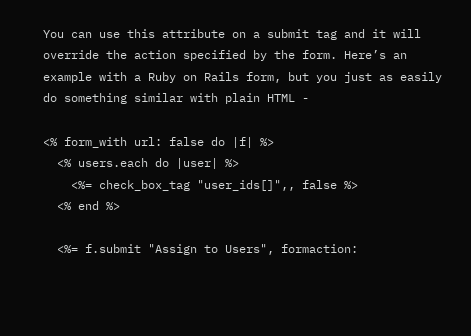You can use this attribute on a submit tag and it will override the action specified by the form. Here’s an example with a Ruby on Rails form, but you just as easily do something similar with plain HTML -

<% form_with url: false do |f| %>
  <% users.each do |user| %>
    <%= check_box_tag "user_ids[]",, false %>
  <% end %>

  <%= f.submit "Assign to Users", formaction: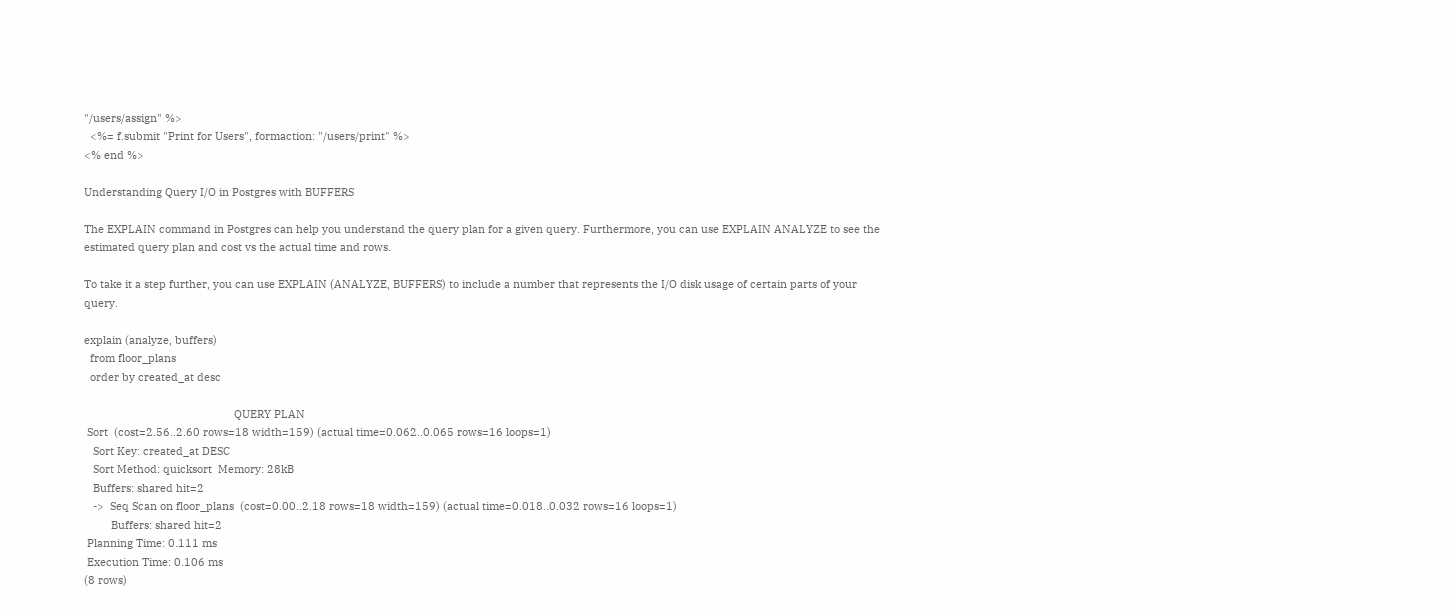"/users/assign" %>
  <%= f.submit "Print for Users", formaction: "/users/print" %>
<% end %>

Understanding Query I/O in Postgres with BUFFERS

The EXPLAIN command in Postgres can help you understand the query plan for a given query. Furthermore, you can use EXPLAIN ANALYZE to see the estimated query plan and cost vs the actual time and rows.

To take it a step further, you can use EXPLAIN (ANALYZE, BUFFERS) to include a number that represents the I/O disk usage of certain parts of your query.

explain (analyze, buffers)
  from floor_plans
  order by created_at desc

                                                  QUERY PLAN
 Sort  (cost=2.56..2.60 rows=18 width=159) (actual time=0.062..0.065 rows=16 loops=1)
   Sort Key: created_at DESC
   Sort Method: quicksort  Memory: 28kB
   Buffers: shared hit=2
   ->  Seq Scan on floor_plans  (cost=0.00..2.18 rows=18 width=159) (actual time=0.018..0.032 rows=16 loops=1)
         Buffers: shared hit=2
 Planning Time: 0.111 ms
 Execution Time: 0.106 ms
(8 rows)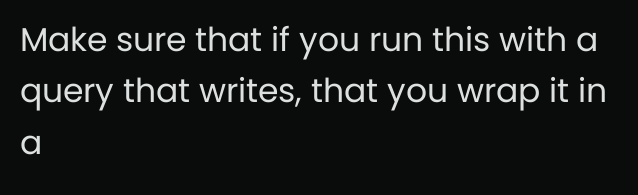Make sure that if you run this with a query that writes, that you wrap it in a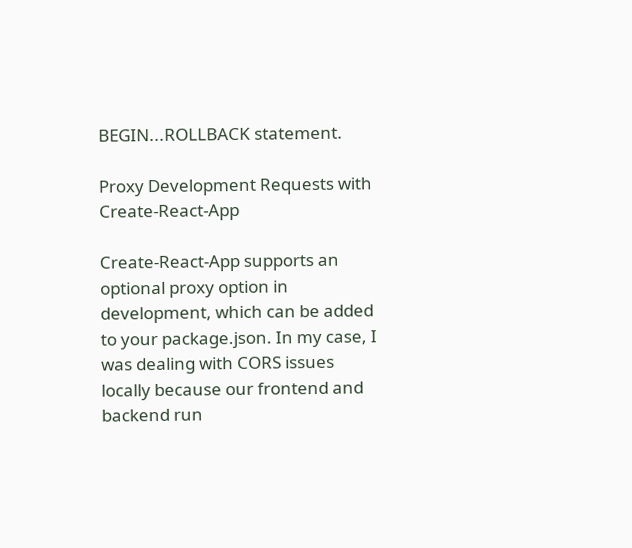BEGIN...ROLLBACK statement.

Proxy Development Requests with Create-React-App

Create-React-App supports an optional proxy option in development, which can be added to your package.json. In my case, I was dealing with CORS issues locally because our frontend and backend run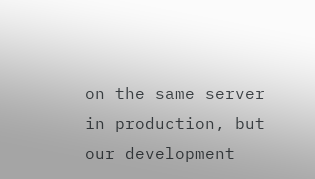on the same server in production, but our development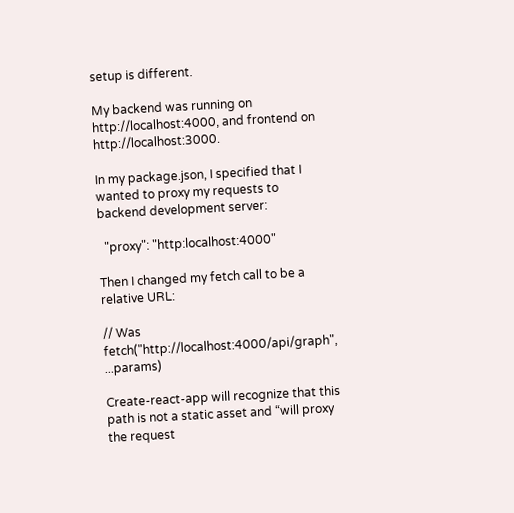setup is different.

My backend was running on http://localhost:4000, and frontend on http://localhost:3000.

In my package.json, I specified that I wanted to proxy my requests to backend development server:

  "proxy": "http:localhost:4000"

Then I changed my fetch call to be a relative URL:

// Was fetch("http://localhost:4000/api/graph", ...params)

Create-react-app will recognize that this path is not a static asset and “will proxy the request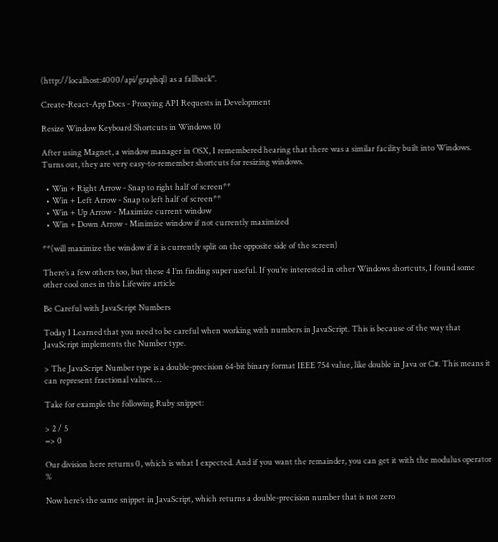(http://localhost:4000/api/graphql) as a fallback".

Create-React-App Docs - Proxying API Requests in Development

Resize Window Keyboard Shortcuts in Windows 10

After using Magnet, a window manager in OSX, I remembered hearing that there was a similar facility built into Windows. Turns out, they are very easy-to-remember shortcuts for resizing windows.

  • Win + Right Arrow - Snap to right half of screen**
  • Win + Left Arrow - Snap to left half of screen**
  • Win + Up Arrow - Maximize current window
  • Win + Down Arrow - Minimize window if not currently maximized

**(will maximize the window if it is currently split on the opposite side of the screen)

There’s a few others too, but these 4 I’m finding super useful. If you’re interested in other Windows shortcuts, I found some other cool ones in this Lifewire article

Be Careful with JavaScript Numbers

Today I Learned that you need to be careful when working with numbers in JavaScript. This is because of the way that JavaScript implements the Number type.

> The JavaScript Number type is a double-precision 64-bit binary format IEEE 754 value, like double in Java or C#. This means it can represent fractional values …

Take for example the following Ruby snippet:

> 2 / 5
=> 0

Our division here returns 0, which is what I expected. And if you want the remainder, you can get it with the modulus operator %

Now here’s the same snippet in JavaScript, which returns a double-precision number that is not zero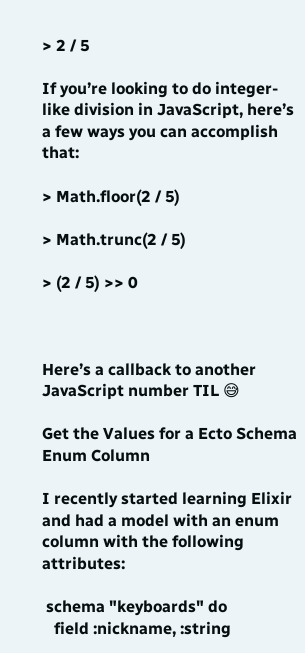> 2 / 5

If you’re looking to do integer-like division in JavaScript, here’s a few ways you can accomplish that:

> Math.floor(2 / 5)

> Math.trunc(2 / 5)

> (2 / 5) >> 0



Here’s a callback to another JavaScript number TIL 😅

Get the Values for a Ecto Schema Enum Column

I recently started learning Elixir and had a model with an enum column with the following attributes:

 schema "keyboards" do
   field :nickname, :string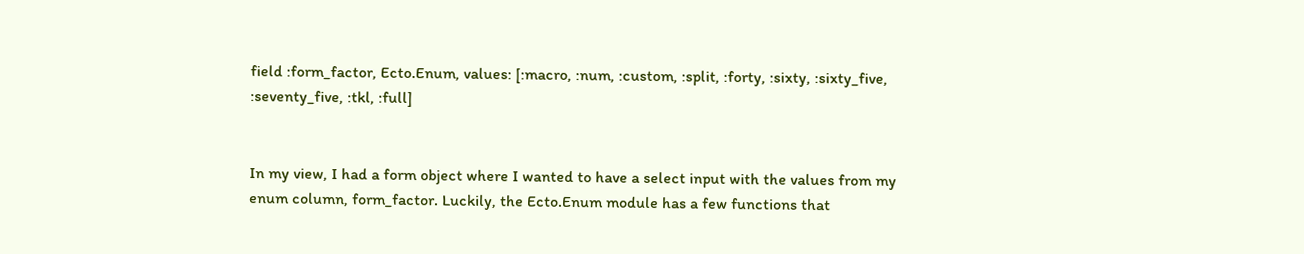field :form_factor, Ecto.Enum, values: [:macro, :num, :custom, :split, :forty, :sixty, :sixty_five, :seventy_five, :tkl, :full]


In my view, I had a form object where I wanted to have a select input with the values from my enum column, form_factor. Luckily, the Ecto.Enum module has a few functions that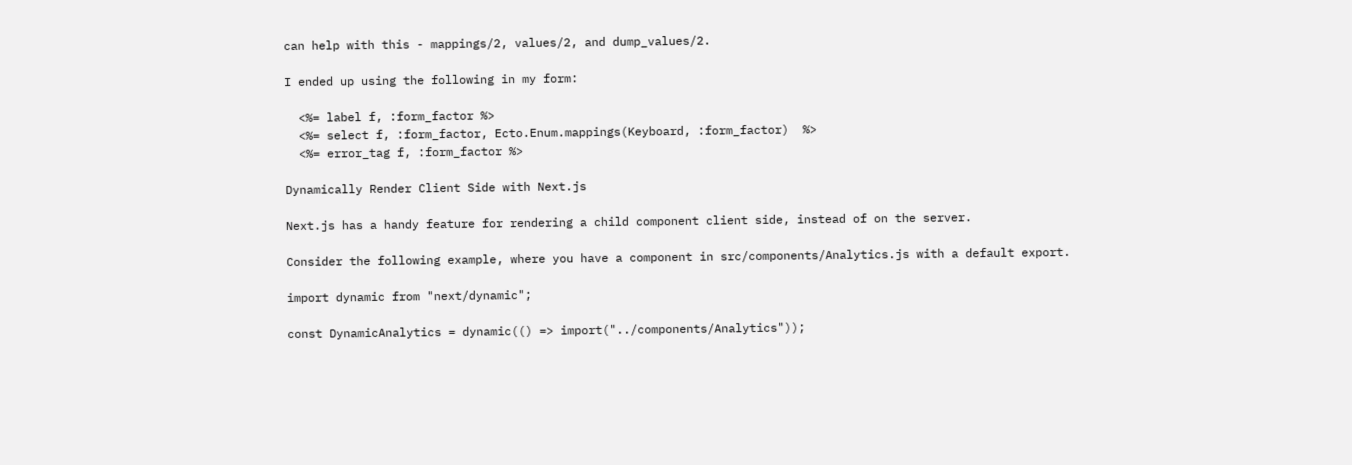can help with this - mappings/2, values/2, and dump_values/2.

I ended up using the following in my form:

  <%= label f, :form_factor %>
  <%= select f, :form_factor, Ecto.Enum.mappings(Keyboard, :form_factor)  %>
  <%= error_tag f, :form_factor %>

Dynamically Render Client Side with Next.js

Next.js has a handy feature for rendering a child component client side, instead of on the server.

Consider the following example, where you have a component in src/components/Analytics.js with a default export.

import dynamic from "next/dynamic";

const DynamicAnalytics = dynamic(() => import("../components/Analytics"));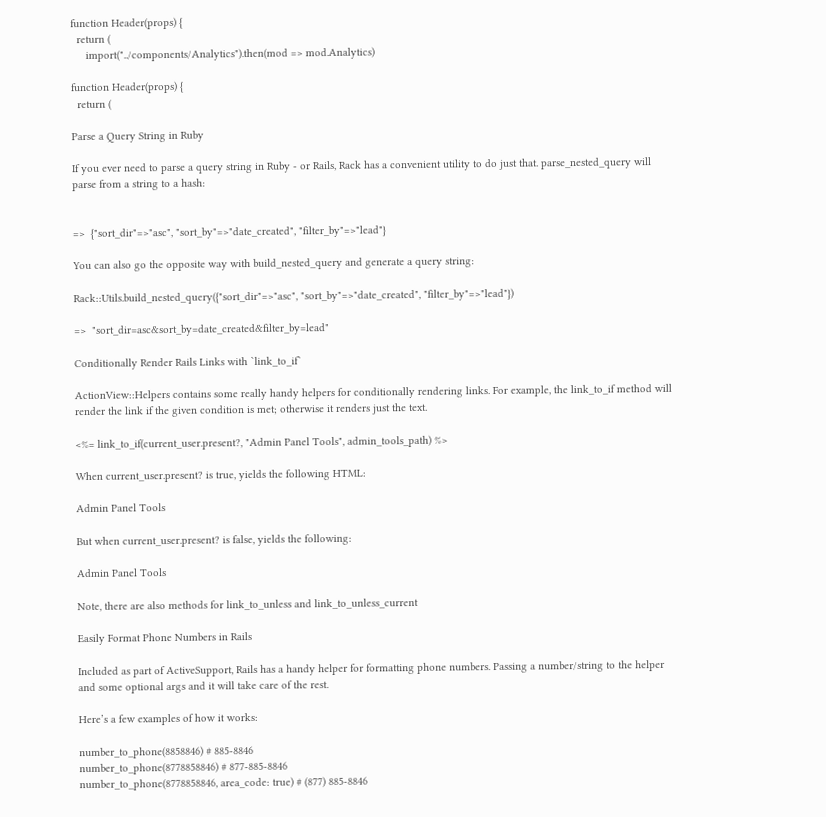function Header(props) {
  return (
     import("../components/Analytics").then(mod => mod.Analytics)

function Header(props) {
  return (

Parse a Query String in Ruby

If you ever need to parse a query string in Ruby - or Rails, Rack has a convenient utility to do just that. parse_nested_query will parse from a string to a hash:


=>  {"sort_dir"=>"asc", "sort_by"=>"date_created", "filter_by"=>"lead"}

You can also go the opposite way with build_nested_query and generate a query string:

Rack::Utils.build_nested_query({"sort_dir"=>"asc", "sort_by"=>"date_created", "filter_by"=>"lead"})

=>  "sort_dir=asc&sort_by=date_created&filter_by=lead"

Conditionally Render Rails Links with `link_to_if`

ActionView::Helpers contains some really handy helpers for conditionally rendering links. For example, the link_to_if method will render the link if the given condition is met; otherwise it renders just the text.

<%= link_to_if(current_user.present?, "Admin Panel Tools", admin_tools_path) %>

When current_user.present? is true, yields the following HTML:

Admin Panel Tools

But when current_user.present? is false, yields the following:

Admin Panel Tools

Note, there are also methods for link_to_unless and link_to_unless_current

Easily Format Phone Numbers in Rails

Included as part of ActiveSupport, Rails has a handy helper for formatting phone numbers. Passing a number/string to the helper and some optional args and it will take care of the rest.

Here’s a few examples of how it works:

number_to_phone(8858846) # 885-8846
number_to_phone(8778858846) # 877-885-8846
number_to_phone(8778858846, area_code: true) # (877) 885-8846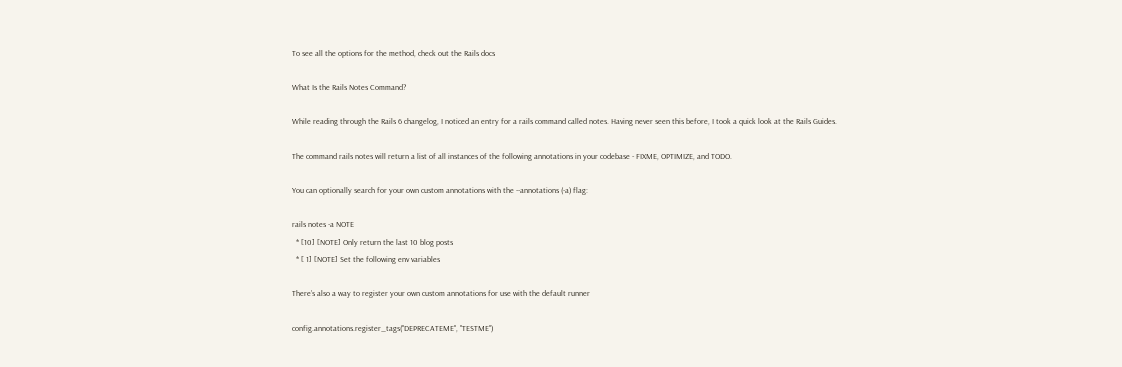To see all the options for the method, check out the Rails docs

What Is the Rails Notes Command?

While reading through the Rails 6 changelog, I noticed an entry for a rails command called notes. Having never seen this before, I took a quick look at the Rails Guides.

The command rails notes will return a list of all instances of the following annotations in your codebase - FIXME, OPTIMIZE, and TODO.

You can optionally search for your own custom annotations with the --annotations (-a) flag:

rails notes -a NOTE
  * [10] [NOTE] Only return the last 10 blog posts
  * [ 1] [NOTE] Set the following env variables

There’s also a way to register your own custom annotations for use with the default runner

config.annotations.register_tags("DEPRECATEME", "TESTME")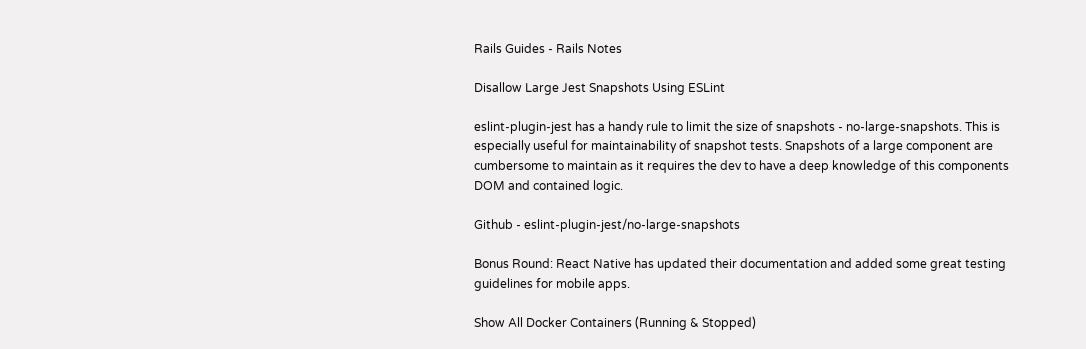Rails Guides - Rails Notes

Disallow Large Jest Snapshots Using ESLint

eslint-plugin-jest has a handy rule to limit the size of snapshots - no-large-snapshots. This is especially useful for maintainability of snapshot tests. Snapshots of a large component are cumbersome to maintain as it requires the dev to have a deep knowledge of this components DOM and contained logic.

Github - eslint-plugin-jest/no-large-snapshots

Bonus Round: React Native has updated their documentation and added some great testing guidelines for mobile apps.

Show All Docker Containers (Running & Stopped)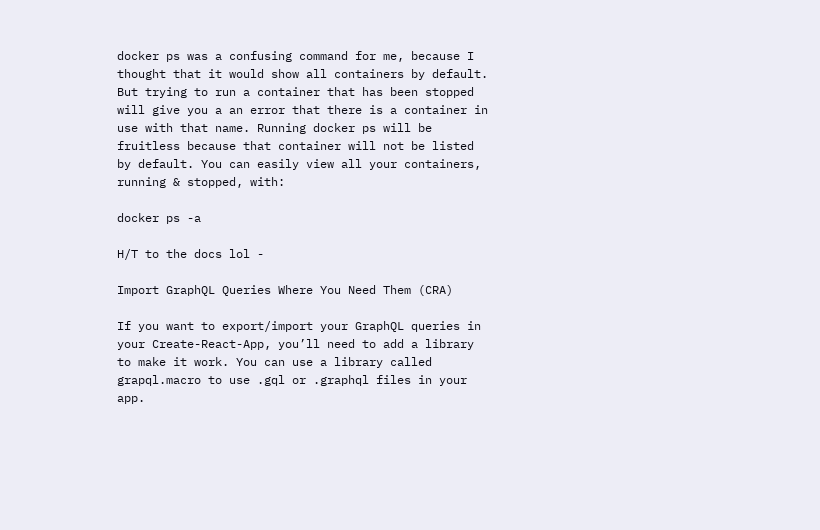docker ps was a confusing command for me, because I thought that it would show all containers by default. But trying to run a container that has been stopped will give you a an error that there is a container in use with that name. Running docker ps will be fruitless because that container will not be listed by default. You can easily view all your containers, running & stopped, with:

docker ps -a

H/T to the docs lol -

Import GraphQL Queries Where You Need Them (CRA)

If you want to export/import your GraphQL queries in your Create-React-App, you’ll need to add a library to make it work. You can use a library called grapql.macro to use .gql or .graphql files in your app.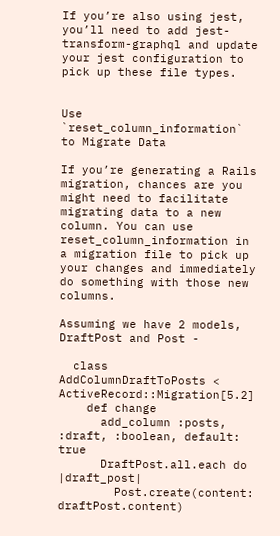If you’re also using jest, you’ll need to add jest-transform-graphql and update your jest configuration to pick up these file types.


Use `reset_column_information` to Migrate Data

If you’re generating a Rails migration, chances are you might need to facilitate migrating data to a new column. You can use reset_column_information in a migration file to pick up your changes and immediately do something with those new columns.

Assuming we have 2 models, DraftPost and Post -

  class AddColumnDraftToPosts < ActiveRecord::Migration[5.2]
    def change
      add_column :posts, :draft, :boolean, default: true
      DraftPost.all.each do |draft_post|
        Post.create(content: draftPost.content)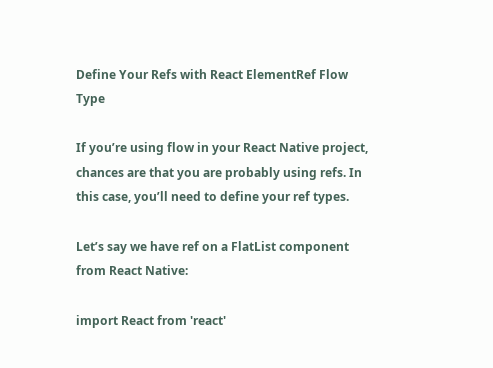Define Your Refs with React ElementRef Flow Type

If you’re using flow in your React Native project, chances are that you are probably using refs. In this case, you’ll need to define your ref types.

Let’s say we have ref on a FlatList component from React Native:

import React from 'react'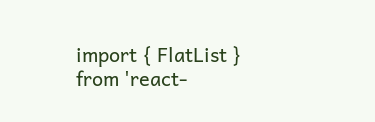import { FlatList } from 'react-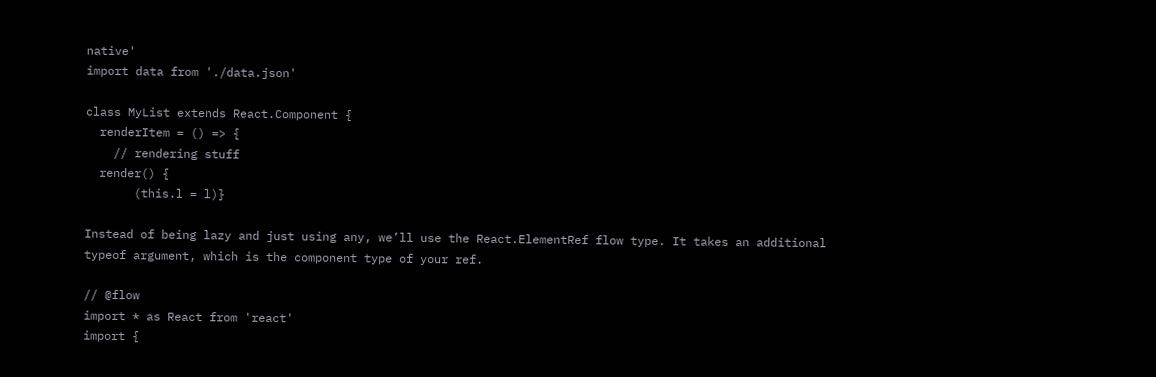native'
import data from './data.json'

class MyList extends React.Component {
  renderItem = () => {
    // rendering stuff
  render() {
       (this.l = l)}

Instead of being lazy and just using any, we’ll use the React.ElementRef flow type. It takes an additional typeof argument, which is the component type of your ref.

// @flow
import * as React from 'react'
import {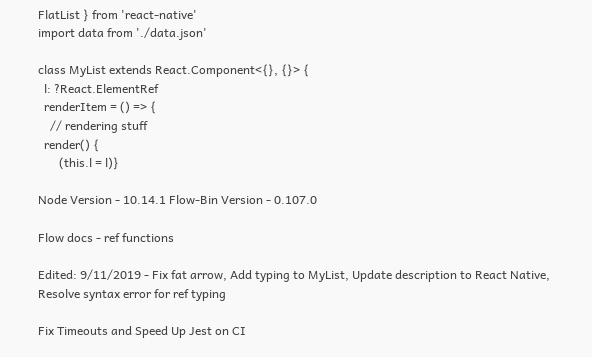FlatList } from 'react-native'
import data from './data.json'

class MyList extends React.Component<{}, {}> {
  l: ?React.ElementRef
  renderItem = () => {
    // rendering stuff
  render() {
       (this.l = l)}

Node Version - 10.14.1 Flow-Bin Version - 0.107.0

Flow docs - ref functions

Edited: 9/11/2019 - Fix fat arrow, Add typing to MyList, Update description to React Native, Resolve syntax error for ref typing

Fix Timeouts and Speed Up Jest on CI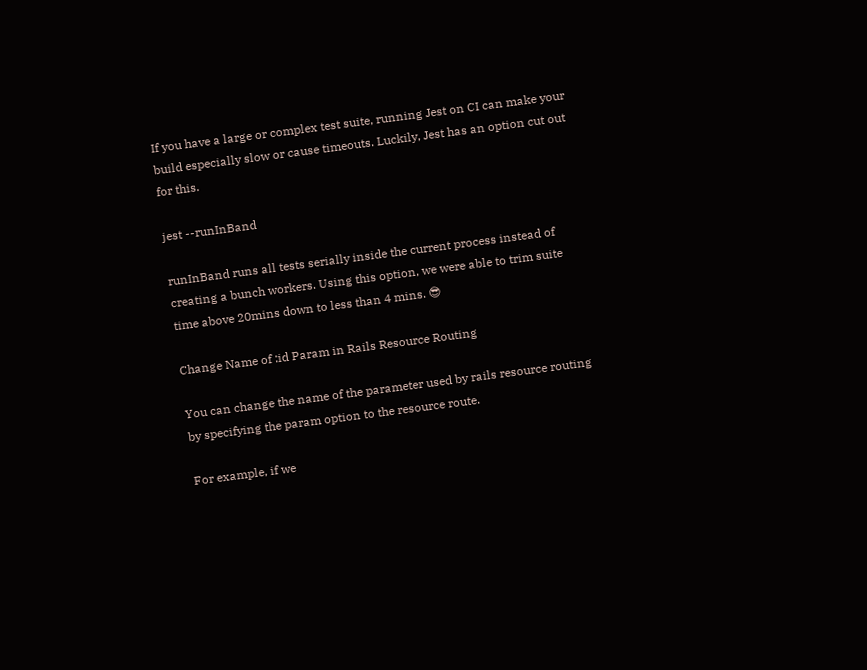If you have a large or complex test suite, running Jest on CI can make your build especially slow or cause timeouts. Luckily, Jest has an option cut out for this.

jest --runInBand

runInBand runs all tests serially inside the current process instead of creating a bunch workers. Using this option, we were able to trim suite time above 20mins down to less than 4 mins. 😎

Change Name of :id Param in Rails Resource Routing

You can change the name of the parameter used by rails resource routing by specifying the param option to the resource route.

For example, if we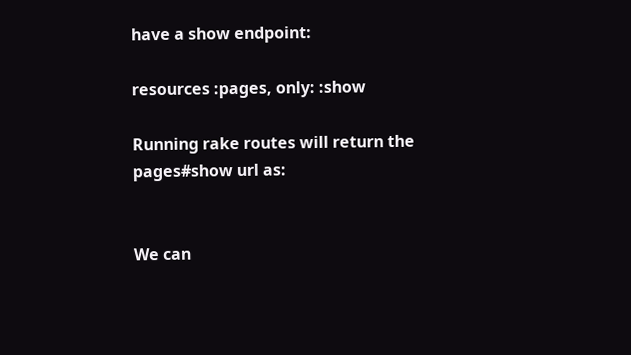have a show endpoint:

resources :pages, only: :show

Running rake routes will return the pages#show url as:


We can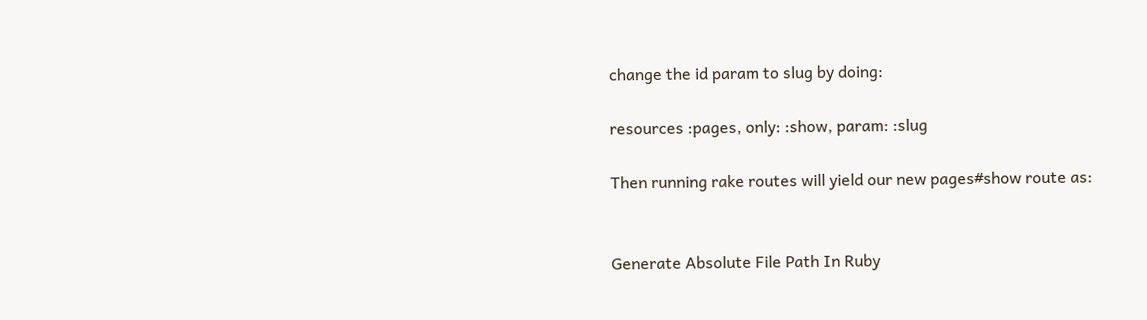change the id param to slug by doing:

resources :pages, only: :show, param: :slug

Then running rake routes will yield our new pages#show route as:


Generate Absolute File Path In Ruby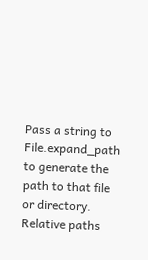Pass a string to File.expand_path to generate the path to that file or directory. Relative paths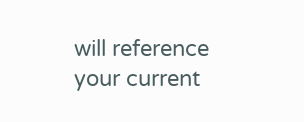will reference your current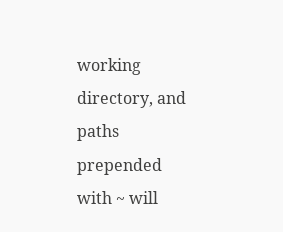working directory, and paths prepended with ~ will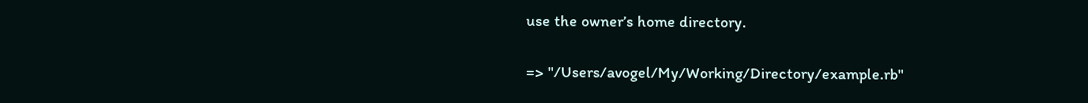use the owner’s home directory.

=> "/Users/avogel/My/Working/Directory/example.rb"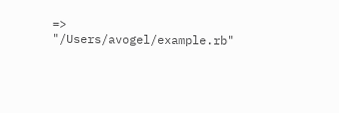=> "/Users/avogel/example.rb"